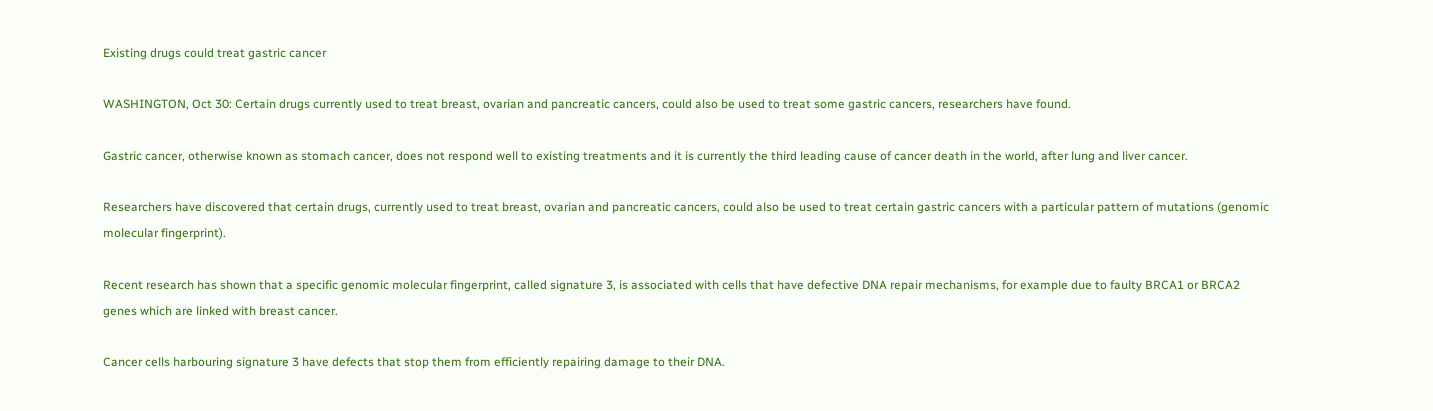Existing drugs could treat gastric cancer

WASHINGTON, Oct 30: Certain drugs currently used to treat breast, ovarian and pancreatic cancers, could also be used to treat some gastric cancers, researchers have found.

Gastric cancer, otherwise known as stomach cancer, does not respond well to existing treatments and it is currently the third leading cause of cancer death in the world, after lung and liver cancer.

Researchers have discovered that certain drugs, currently used to treat breast, ovarian and pancreatic cancers, could also be used to treat certain gastric cancers with a particular pattern of mutations (genomic molecular fingerprint).

Recent research has shown that a specific genomic molecular fingerprint, called signature 3, is associated with cells that have defective DNA repair mechanisms, for example due to faulty BRCA1 or BRCA2 genes which are linked with breast cancer.

Cancer cells harbouring signature 3 have defects that stop them from efficiently repairing damage to their DNA.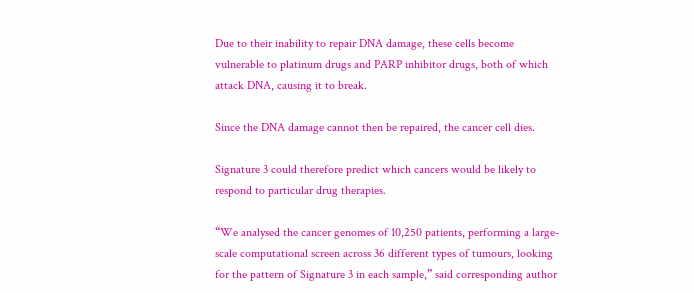Due to their inability to repair DNA damage, these cells become vulnerable to platinum drugs and PARP inhibitor drugs, both of which attack DNA, causing it to break.

Since the DNA damage cannot then be repaired, the cancer cell dies.

Signature 3 could therefore predict which cancers would be likely to respond to particular drug therapies.

“We analysed the cancer genomes of 10,250 patients, performing a large-scale computational screen across 36 different types of tumours, looking for the pattern of Signature 3 in each sample,” said corresponding author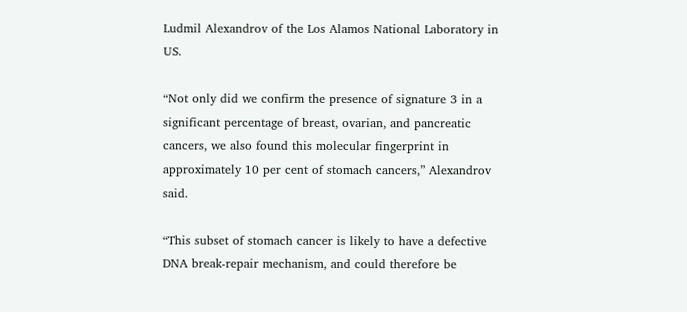Ludmil Alexandrov of the Los Alamos National Laboratory in US.

“Not only did we confirm the presence of signature 3 in a significant percentage of breast, ovarian, and pancreatic cancers, we also found this molecular fingerprint in approximately 10 per cent of stomach cancers,” Alexandrov said.

“This subset of stomach cancer is likely to have a defective DNA break-repair mechanism, and could therefore be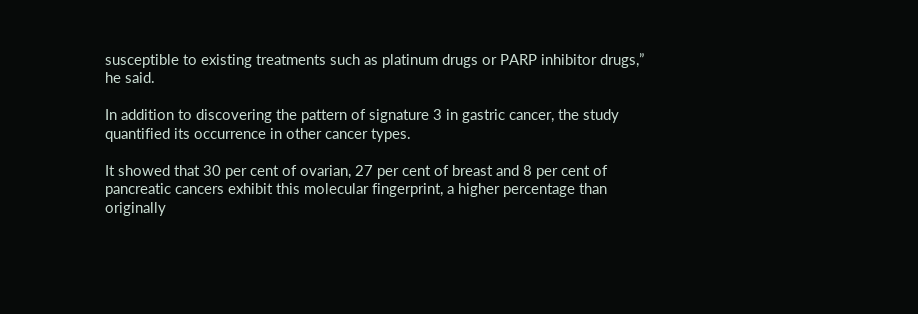susceptible to existing treatments such as platinum drugs or PARP inhibitor drugs,” he said.

In addition to discovering the pattern of signature 3 in gastric cancer, the study quantified its occurrence in other cancer types.

It showed that 30 per cent of ovarian, 27 per cent of breast and 8 per cent of pancreatic cancers exhibit this molecular fingerprint, a higher percentage than originally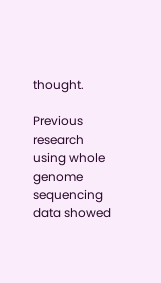thought.

Previous research using whole genome sequencing data showed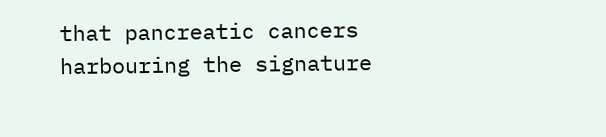that pancreatic cancers harbouring the signature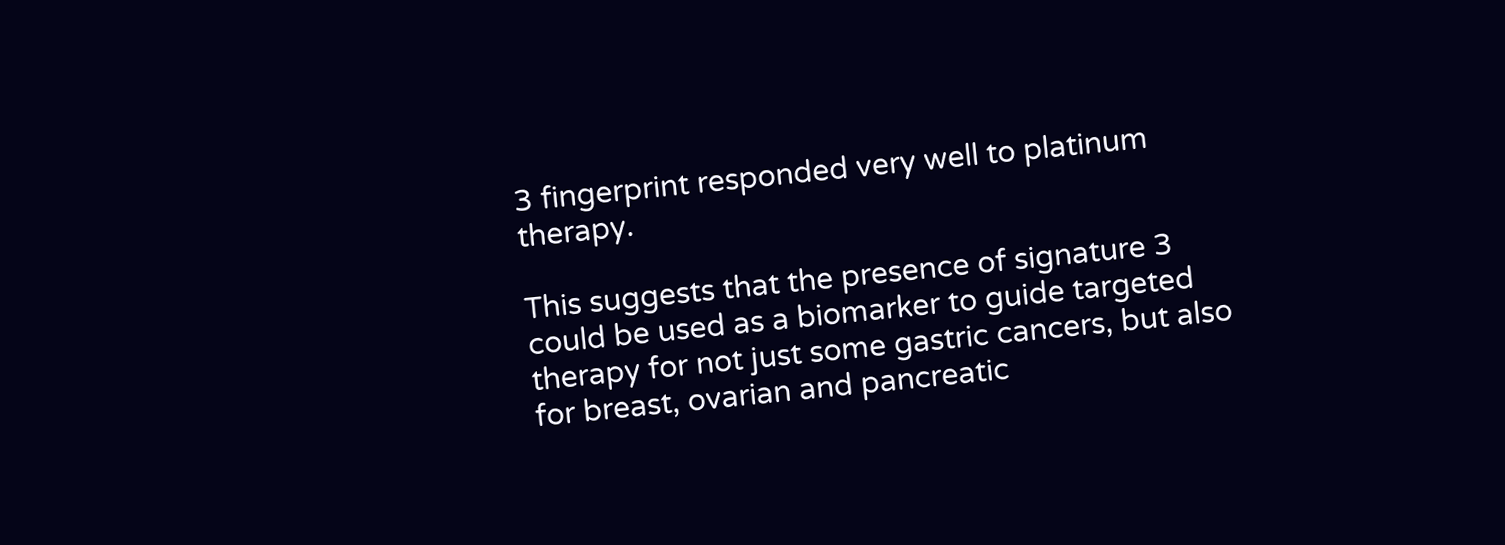3 fingerprint responded very well to platinum therapy.

This suggests that the presence of signature 3 could be used as a biomarker to guide targeted therapy for not just some gastric cancers, but also for breast, ovarian and pancreatic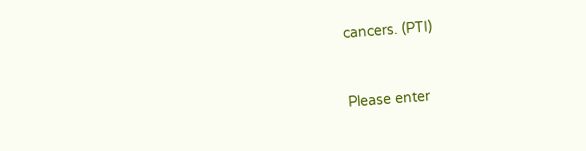cancers. (PTI)


Please enter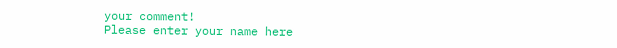your comment!
Please enter your name here